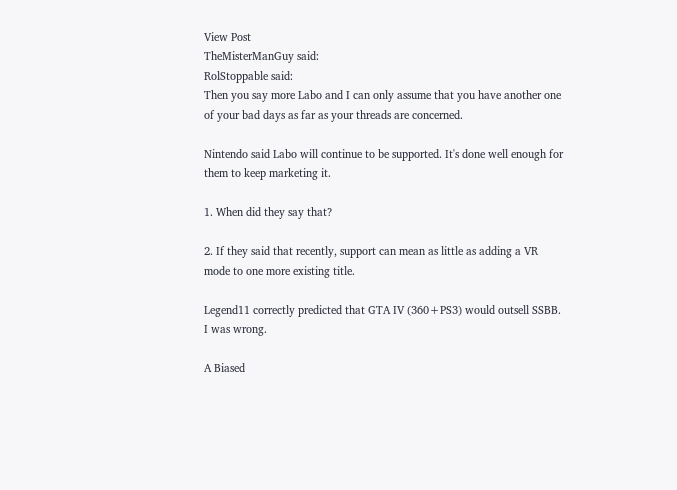View Post
TheMisterManGuy said:
RolStoppable said:
Then you say more Labo and I can only assume that you have another one of your bad days as far as your threads are concerned.

Nintendo said Labo will continue to be supported. It's done well enough for them to keep marketing it.

1. When did they say that?

2. If they said that recently, support can mean as little as adding a VR mode to one more existing title.

Legend11 correctly predicted that GTA IV (360+PS3) would outsell SSBB. I was wrong.

A Biased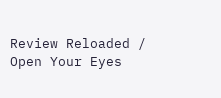Review Reloaded / Open Your Eyes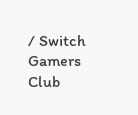/ Switch Gamers Club